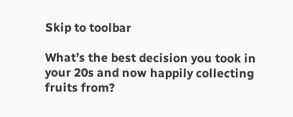Skip to toolbar

What’s the best decision you took in your 20s and now happily collecting fruits from?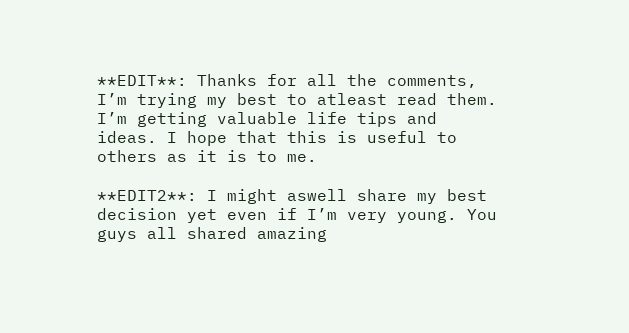**EDIT**: Thanks for all the comments, I’m trying my best to atleast read them. I’m getting valuable life tips and ideas. I hope that this is useful to others as it is to me.

**EDIT2**: I might aswell share my best decision yet even if I’m very young. You guys all shared amazing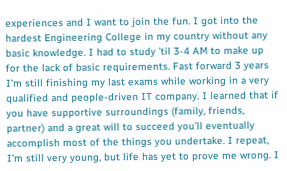experiences and I want to join the fun. I got into the hardest Engineering College in my country without any basic knowledge. I had to study ’til 3-4 AM to make up for the lack of basic requirements. Fast forward 3 years I’m still finishing my last exams while working in a very qualified and people-driven IT company. I learned that if you have supportive surroundings (family, friends, partner) and a great will to succeed you’ll eventually accomplish most of the things you undertake. I repeat, I’m still very young, but life has yet to prove me wrong. I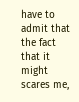have to admit that the fact that it might scares me,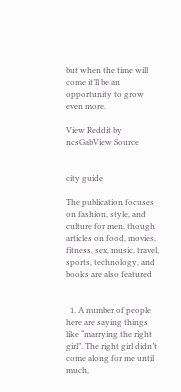but when the time will come it’ll be an opportunity to grow even more.

View Reddit by ncsGabView Source


city guide

The publication focuses on fashion, style, and culture for men, though articles on food, movies, fitness, sex, music, travel, sports, technology, and books are also featured


  1. A number of people here are saying things like “marrying the right girl”. The right girl didn’t come along for me until much,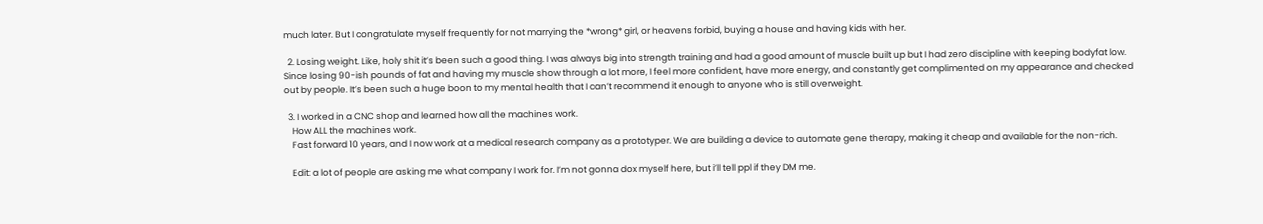much later. But I congratulate myself frequently for not marrying the *wrong* girl, or heavens forbid, buying a house and having kids with her.

  2. Losing weight. Like, holy shit it’s been such a good thing. I was always big into strength training and had a good amount of muscle built up but I had zero discipline with keeping bodyfat low. Since losing 90-ish pounds of fat and having my muscle show through a lot more, I feel more confident, have more energy, and constantly get complimented on my appearance and checked out by people. It’s been such a huge boon to my mental health that I can’t recommend it enough to anyone who is still overweight.

  3. I worked in a CNC shop and learned how all the machines work.
    How ALL the machines work.
    Fast forward 10 years, and I now work at a medical research company as a prototyper. We are building a device to automate gene therapy, making it cheap and available for the non-rich.

    Edit: a lot of people are asking me what company I work for. I’m not gonna dox myself here, but i’ll tell ppl if they DM me.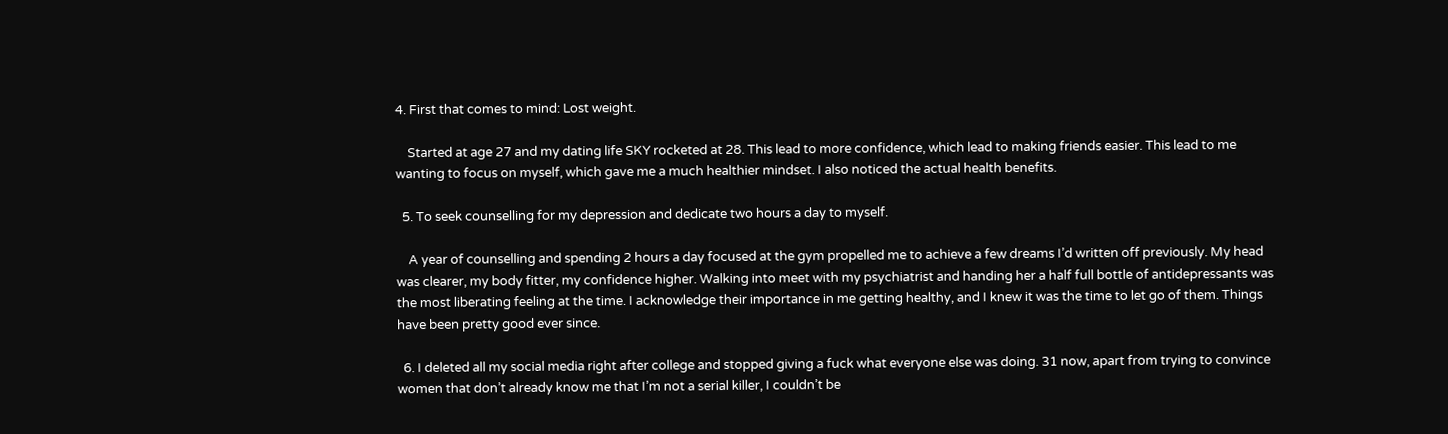4. First that comes to mind: Lost weight.

    Started at age 27 and my dating life SKY rocketed at 28. This lead to more confidence, which lead to making friends easier. This lead to me wanting to focus on myself, which gave me a much healthier mindset. I also noticed the actual health benefits.

  5. To seek counselling for my depression and dedicate two hours a day to myself.

    A year of counselling and spending 2 hours a day focused at the gym propelled me to achieve a few dreams I’d written off previously. My head was clearer, my body fitter, my confidence higher. Walking into meet with my psychiatrist and handing her a half full bottle of antidepressants was the most liberating feeling at the time. I acknowledge their importance in me getting healthy, and I knew it was the time to let go of them. Things have been pretty good ever since.

  6. I deleted all my social media right after college and stopped giving a fuck what everyone else was doing. 31 now, apart from trying to convince women that don’t already know me that I’m not a serial killer, I couldn’t be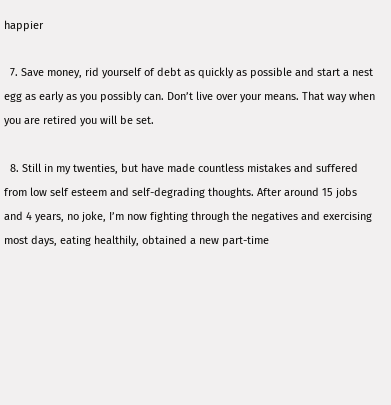happier

  7. Save money, rid yourself of debt as quickly as possible and start a nest egg as early as you possibly can. Don’t live over your means. That way when you are retired you will be set.

  8. Still in my twenties, but have made countless mistakes and suffered from low self esteem and self-degrading thoughts. After around 15 jobs and 4 years, no joke, I’m now fighting through the negatives and exercising most days, eating healthily, obtained a new part-time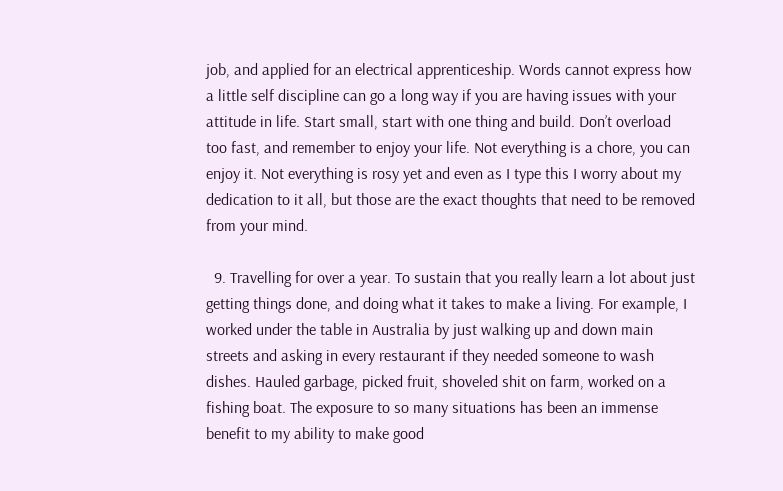job, and applied for an electrical apprenticeship. Words cannot express how a little self discipline can go a long way if you are having issues with your attitude in life. Start small, start with one thing and build. Don’t overload too fast, and remember to enjoy your life. Not everything is a chore, you can enjoy it. Not everything is rosy yet and even as I type this I worry about my dedication to it all, but those are the exact thoughts that need to be removed from your mind.

  9. Travelling for over a year. To sustain that you really learn a lot about just getting things done, and doing what it takes to make a living. For example, I worked under the table in Australia by just walking up and down main streets and asking in every restaurant if they needed someone to wash dishes. Hauled garbage, picked fruit, shoveled shit on farm, worked on a fishing boat. The exposure to so many situations has been an immense benefit to my ability to make good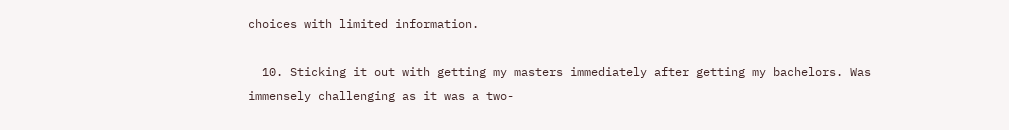choices with limited information.

  10. Sticking it out with getting my masters immediately after getting my bachelors. Was immensely challenging as it was a two-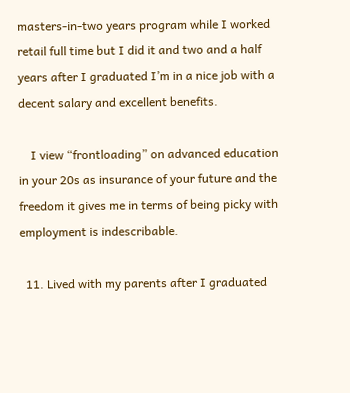masters-in-two years program while I worked retail full time but I did it and two and a half years after I graduated I’m in a nice job with a decent salary and excellent benefits.

    I view “frontloading” on advanced education in your 20s as insurance of your future and the freedom it gives me in terms of being picky with employment is indescribable.

  11. Lived with my parents after I graduated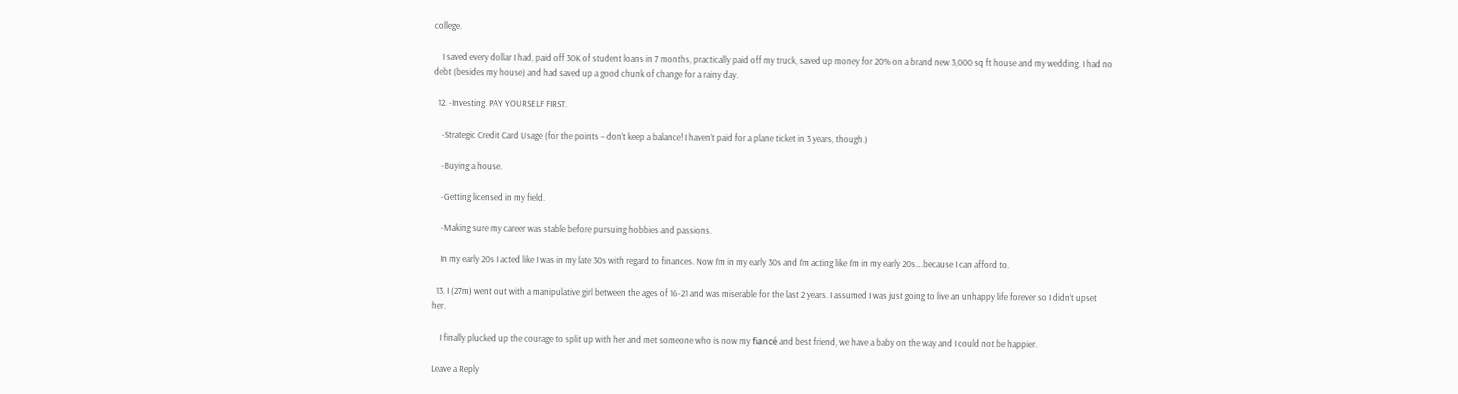college.

    I saved every dollar I had, paid off 30K of student loans in 7 months, practically paid off my truck, saved up money for 20% on a brand new 3,000 sq ft house and my wedding. I had no debt (besides my house) and had saved up a good chunk of change for a rainy day.

  12. -Investing. PAY YOURSELF FIRST.

    -Strategic Credit Card Usage (for the points – don’t keep a balance! I haven’t paid for a plane ticket in 3 years, though.)

    -Buying a house.

    -Getting licensed in my field.

    -Making sure my career was stable before pursuing hobbies and passions.

    In my early 20s I acted like I was in my late 30s with regard to finances. Now I’m in my early 30s and I’m acting like I’m in my early 20s….because I can afford to.

  13. I (27m) went out with a manipulative girl between the ages of 16-21 and was miserable for the last 2 years. I assumed I was just going to live an unhappy life forever so I didn’t upset her.

    I finally plucked up the courage to split up with her and met someone who is now my fiancé and best friend, we have a baby on the way and I could not be happier.

Leave a Reply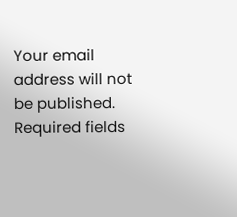Your email address will not be published. Required fields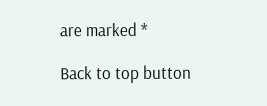are marked *

Back to top button